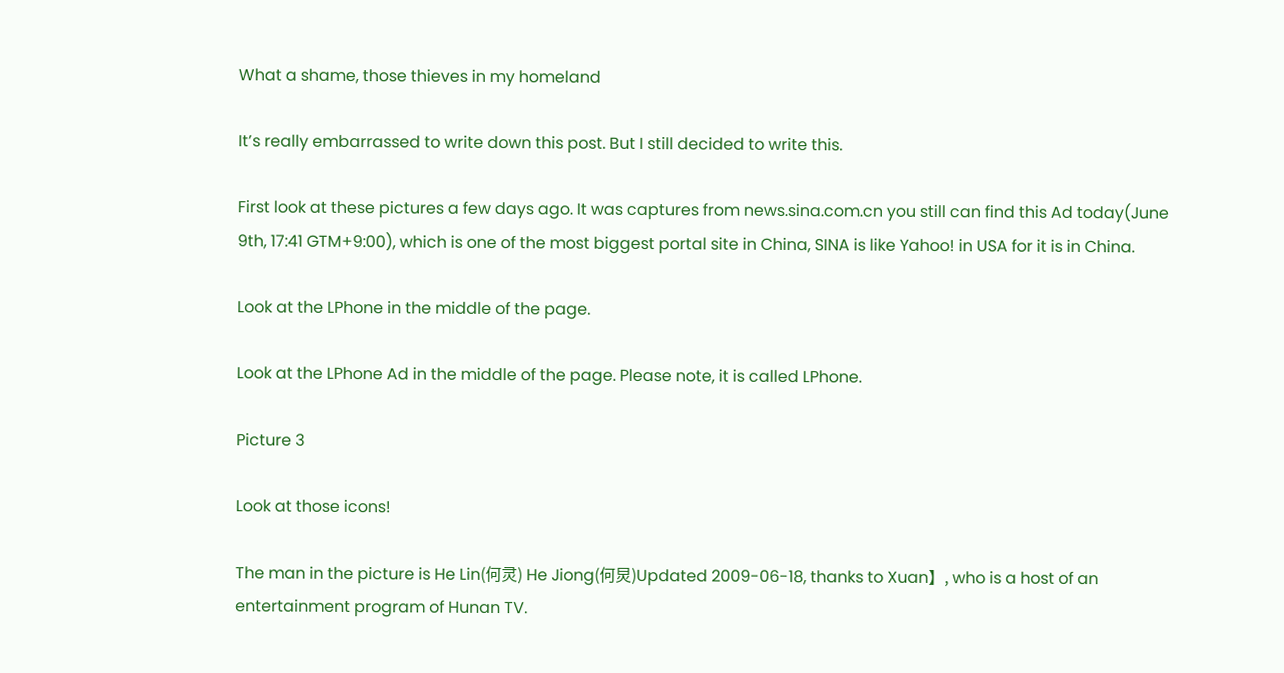What a shame, those thieves in my homeland

It’s really embarrassed to write down this post. But I still decided to write this.

First look at these pictures a few days ago. It was captures from news.sina.com.cn you still can find this Ad today(June 9th, 17:41 GTM+9:00), which is one of the most biggest portal site in China, SINA is like Yahoo! in USA for it is in China.

Look at the LPhone in the middle of the page.

Look at the LPhone Ad in the middle of the page. Please note, it is called LPhone.

Picture 3

Look at those icons!

The man in the picture is He Lin(何灵) He Jiong(何炅)Updated 2009-06-18, thanks to Xuan】, who is a host of an entertainment program of Hunan TV.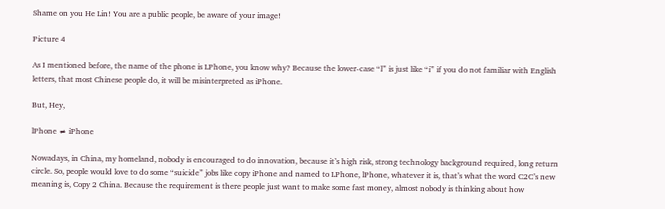Shame on you He Lin! You are a public people, be aware of your image!

Picture 4

As I mentioned before, the name of the phone is LPhone, you know why? Because the lower-case “l” is just like “i” if you do not familiar with English letters, that most Chinese people do, it will be misinterpreted as iPhone.

But, Hey,

lPhone ≠ iPhone

Nowadays, in China, my homeland, nobody is encouraged to do innovation, because it’s high risk, strong technology background required, long return circle. So, people would love to do some “suicide” jobs like copy iPhone and named to LPhone, lPhone, whatever it is, that’s what the word C2C’s new meaning is, Copy 2 China. Because the requirement is there people just want to make some fast money, almost nobody is thinking about how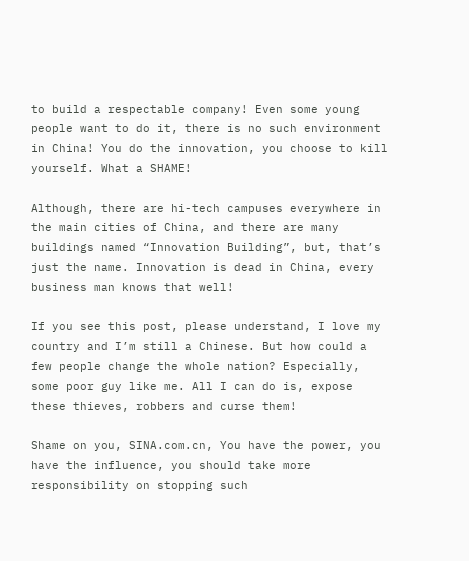to build a respectable company! Even some young people want to do it, there is no such environment in China! You do the innovation, you choose to kill yourself. What a SHAME!

Although, there are hi-tech campuses everywhere in the main cities of China, and there are many buildings named “Innovation Building”, but, that’s just the name. Innovation is dead in China, every business man knows that well!

If you see this post, please understand, I love my country and I’m still a Chinese. But how could a few people change the whole nation? Especially, some poor guy like me. All I can do is, expose these thieves, robbers and curse them!

Shame on you, SINA.com.cn, You have the power, you have the influence, you should take more responsibility on stopping such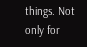things. Not only for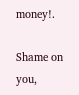money!.

Shame on you,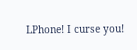LPhone! I curse you!